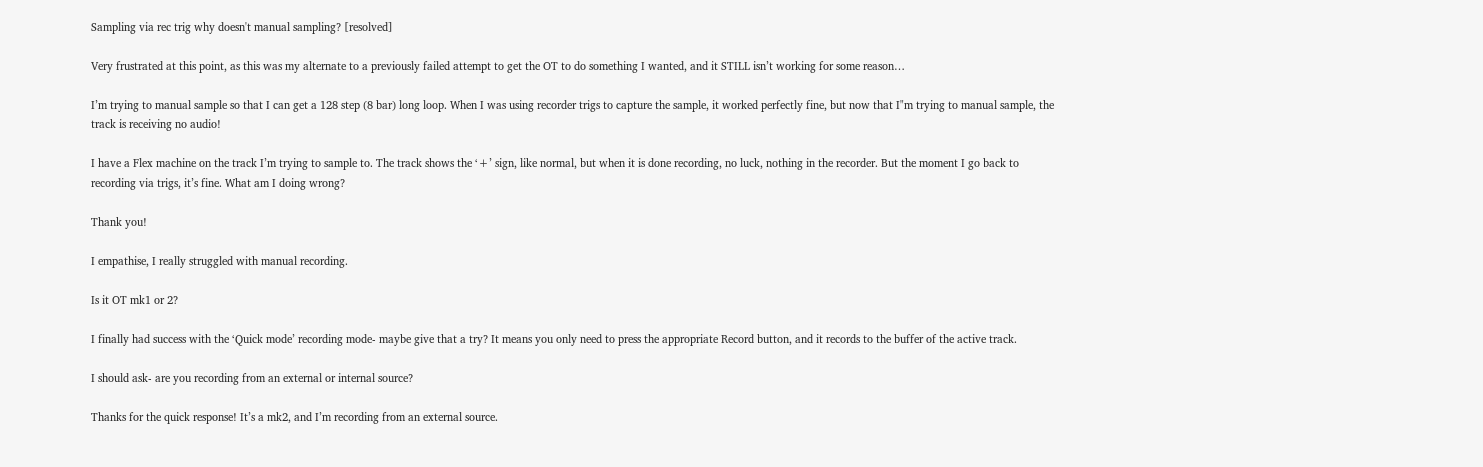Sampling via rec trig why doesn't manual sampling? [resolved]

Very frustrated at this point, as this was my alternate to a previously failed attempt to get the OT to do something I wanted, and it STILL isn’t working for some reason…

I’m trying to manual sample so that I can get a 128 step (8 bar) long loop. When I was using recorder trigs to capture the sample, it worked perfectly fine, but now that I"m trying to manual sample, the track is receiving no audio!

I have a Flex machine on the track I’m trying to sample to. The track shows the ‘+’ sign, like normal, but when it is done recording, no luck, nothing in the recorder. But the moment I go back to recording via trigs, it’s fine. What am I doing wrong?

Thank you!

I empathise, I really struggled with manual recording.

Is it OT mk1 or 2?

I finally had success with the ‘Quick mode’ recording mode- maybe give that a try? It means you only need to press the appropriate Record button, and it records to the buffer of the active track.

I should ask- are you recording from an external or internal source?

Thanks for the quick response! It’s a mk2, and I’m recording from an external source.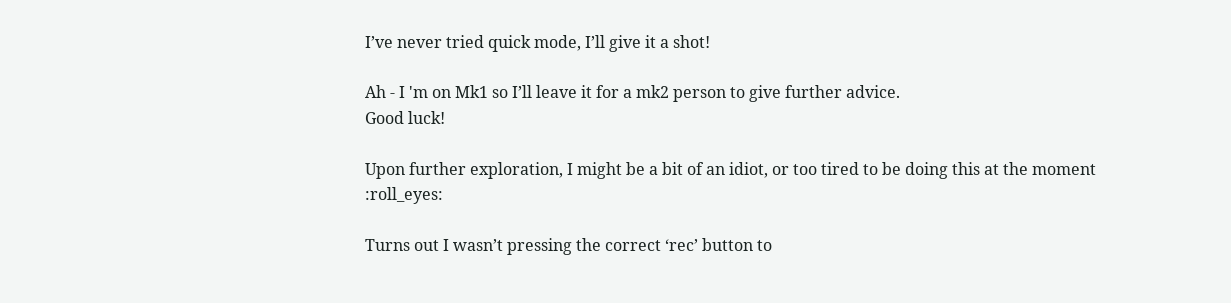I’ve never tried quick mode, I’ll give it a shot!

Ah - I 'm on Mk1 so I’ll leave it for a mk2 person to give further advice.
Good luck!

Upon further exploration, I might be a bit of an idiot, or too tired to be doing this at the moment :roll_eyes:

Turns out I wasn’t pressing the correct ‘rec’ button to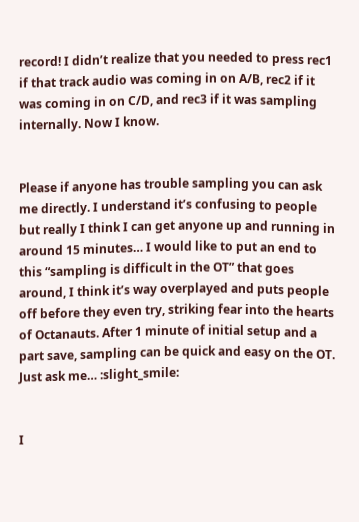record! I didn’t realize that you needed to press rec1 if that track audio was coming in on A/B, rec2 if it was coming in on C/D, and rec3 if it was sampling internally. Now I know.


Please if anyone has trouble sampling you can ask me directly. I understand it’s confusing to people but really I think I can get anyone up and running in around 15 minutes… I would like to put an end to this “sampling is difficult in the OT” that goes around, I think it’s way overplayed and puts people off before they even try, striking fear into the hearts of Octanauts. After 1 minute of initial setup and a part save, sampling can be quick and easy on the OT. Just ask me… :slight_smile:


I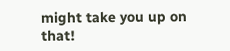might take you up on that!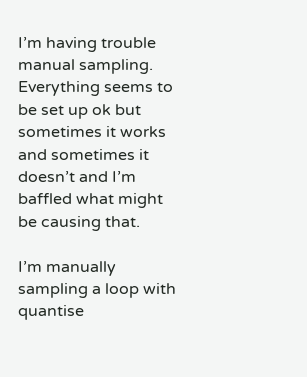I’m having trouble manual sampling. Everything seems to be set up ok but sometimes it works and sometimes it doesn’t and I’m baffled what might be causing that.

I’m manually sampling a loop with quantise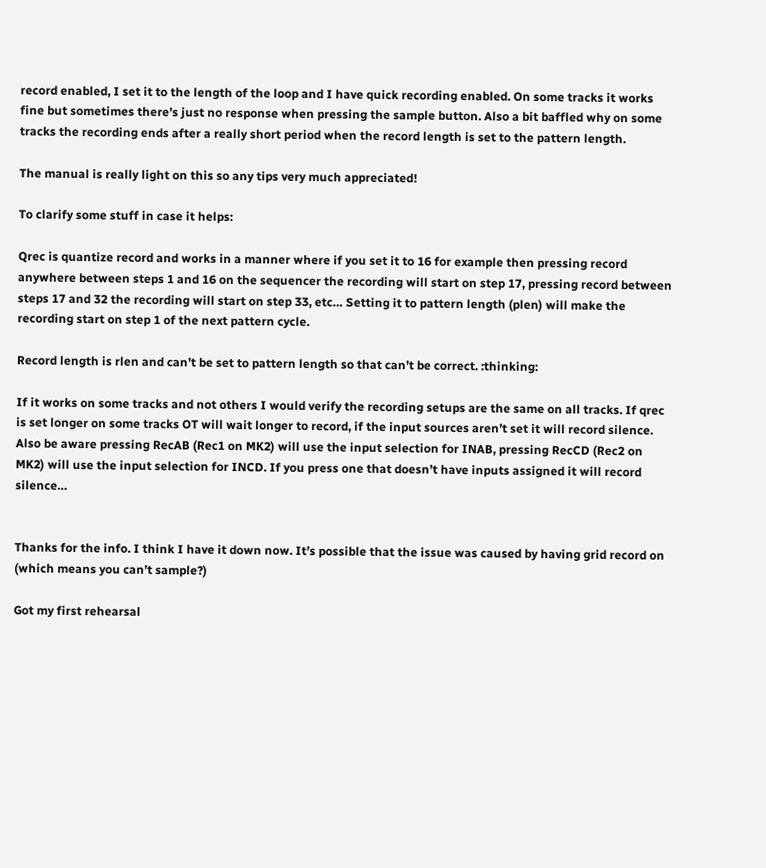record enabled, I set it to the length of the loop and I have quick recording enabled. On some tracks it works fine but sometimes there’s just no response when pressing the sample button. Also a bit baffled why on some tracks the recording ends after a really short period when the record length is set to the pattern length.

The manual is really light on this so any tips very much appreciated!

To clarify some stuff in case it helps:

Qrec is quantize record and works in a manner where if you set it to 16 for example then pressing record anywhere between steps 1 and 16 on the sequencer the recording will start on step 17, pressing record between steps 17 and 32 the recording will start on step 33, etc… Setting it to pattern length (plen) will make the recording start on step 1 of the next pattern cycle.

Record length is rlen and can’t be set to pattern length so that can’t be correct. :thinking:

If it works on some tracks and not others I would verify the recording setups are the same on all tracks. If qrec is set longer on some tracks OT will wait longer to record, if the input sources aren’t set it will record silence. Also be aware pressing RecAB (Rec1 on MK2) will use the input selection for INAB, pressing RecCD (Rec2 on MK2) will use the input selection for INCD. If you press one that doesn’t have inputs assigned it will record silence…


Thanks for the info. I think I have it down now. It’s possible that the issue was caused by having grid record on (which means you can’t sample?)

Got my first rehearsal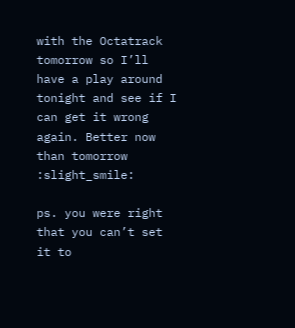with the Octatrack tomorrow so I’ll have a play around tonight and see if I can get it wrong again. Better now than tomorrow :slight_smile:

ps. you were right that you can’t set it to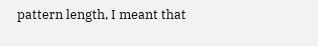pattern length, I meant that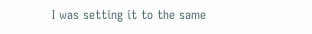I was setting it to the same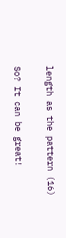length as the pattern (16)

So? It can be great!